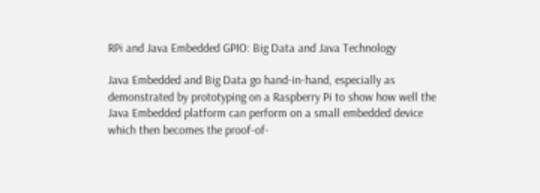RPi and Java Embedded GPIO: Big Data and Java Technology

Java Embedded and Big Data go hand-in-hand, especially as demonstrated by prototyping on a Raspberry Pi to show how well the Java Embedded platform can perform on a small embedded device which then becomes the proof-of-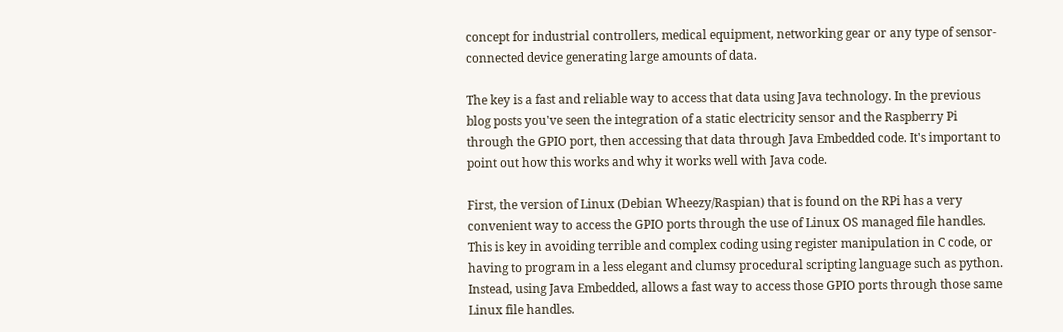concept for industrial controllers, medical equipment, networking gear or any type of sensor-connected device generating large amounts of data.

The key is a fast and reliable way to access that data using Java technology. In the previous blog posts you've seen the integration of a static electricity sensor and the Raspberry Pi through the GPIO port, then accessing that data through Java Embedded code. It's important to point out how this works and why it works well with Java code.

First, the version of Linux (Debian Wheezy/Raspian) that is found on the RPi has a very convenient way to access the GPIO ports through the use of Linux OS managed file handles. This is key in avoiding terrible and complex coding using register manipulation in C code, or having to program in a less elegant and clumsy procedural scripting language such as python. Instead, using Java Embedded, allows a fast way to access those GPIO ports through those same Linux file handles.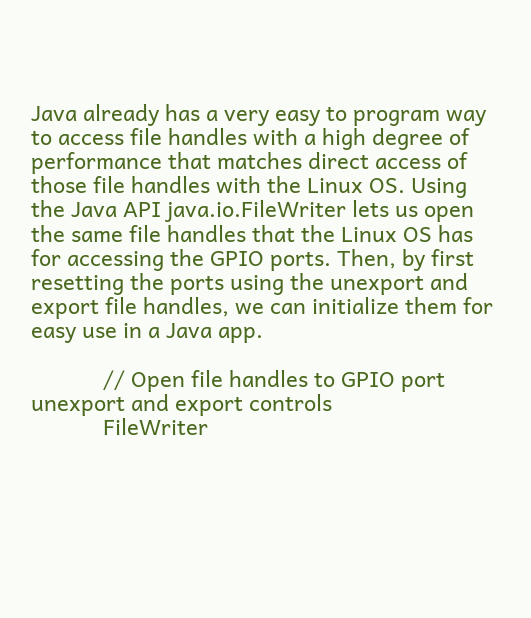Java already has a very easy to program way to access file handles with a high degree of performance that matches direct access of those file handles with the Linux OS. Using the Java API java.io.FileWriter lets us open the same file handles that the Linux OS has for accessing the GPIO ports. Then, by first resetting the ports using the unexport and export file handles, we can initialize them for easy use in a Java app.

            // Open file handles to GPIO port unexport and export controls
            FileWriter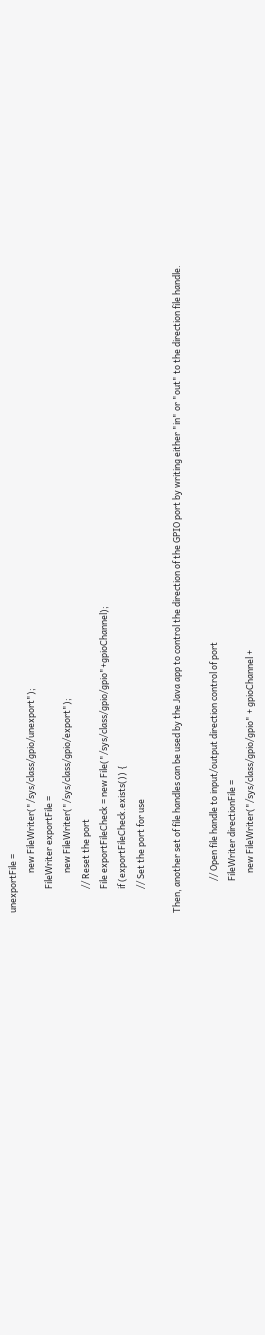unexportFile =
                    new FileWriter("/sys/class/gpio/unexport");
            FileWriter exportFile =
                    new FileWriter("/sys/class/gpio/export");
            // Reset the port
            File exportFileCheck = new File("/sys/class/gpio/gpio"+gpioChannel);
            if (exportFileCheck.exists()) {
            // Set the port for use

Then, another set of file handles can be used by the Java app to control the direction of the GPIO port by writing either "in" or "out" to the direction file handle.

                // Open file handle to input/output direction control of port
                FileWriter directionFile =
                    new FileWriter("/sys/class/gpio/gpio" + gpioChannel +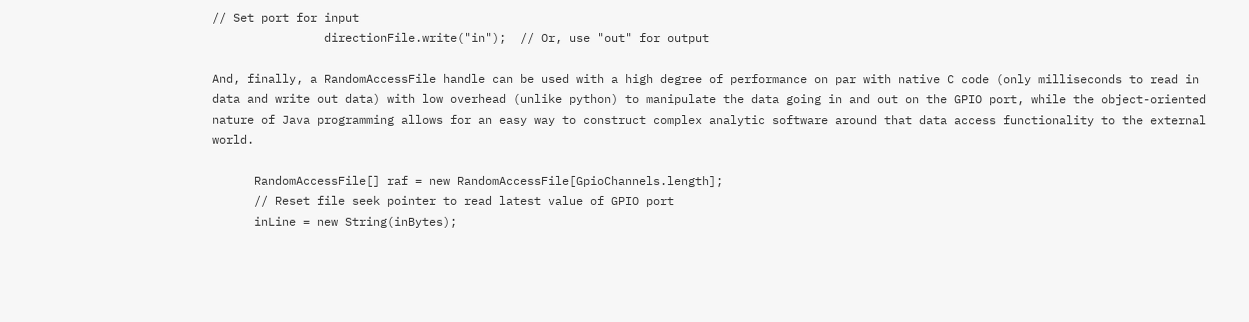// Set port for input
                directionFile.write("in");  // Or, use "out" for output

And, finally, a RandomAccessFile handle can be used with a high degree of performance on par with native C code (only milliseconds to read in data and write out data) with low overhead (unlike python) to manipulate the data going in and out on the GPIO port, while the object-oriented nature of Java programming allows for an easy way to construct complex analytic software around that data access functionality to the external world.

      RandomAccessFile[] raf = new RandomAccessFile[GpioChannels.length];
      // Reset file seek pointer to read latest value of GPIO port
      inLine = new String(inBytes);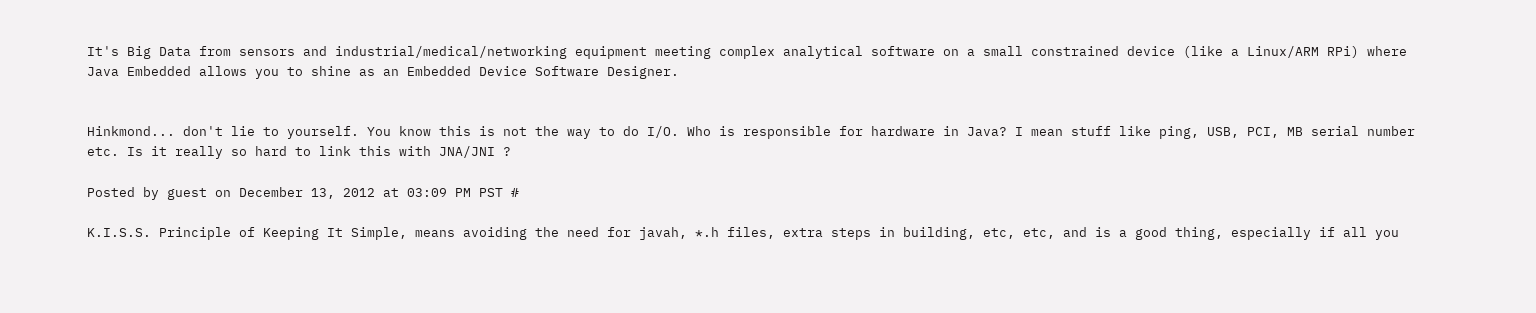It's Big Data from sensors and industrial/medical/networking equipment meeting complex analytical software on a small constrained device (like a Linux/ARM RPi) where Java Embedded allows you to shine as an Embedded Device Software Designer.


Hinkmond... don't lie to yourself. You know this is not the way to do I/O. Who is responsible for hardware in Java? I mean stuff like ping, USB, PCI, MB serial number etc. Is it really so hard to link this with JNA/JNI ?

Posted by guest on December 13, 2012 at 03:09 PM PST #

K.I.S.S. Principle of Keeping It Simple, means avoiding the need for javah, *.h files, extra steps in building, etc, etc, and is a good thing, especially if all you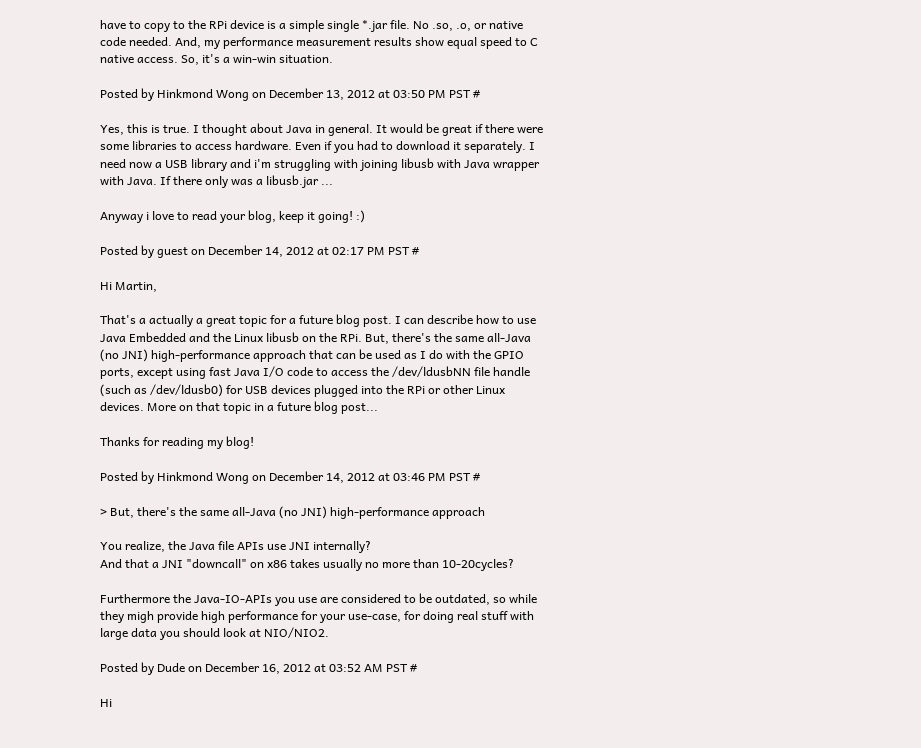have to copy to the RPi device is a simple single *.jar file. No .so, .o, or native code needed. And, my performance measurement results show equal speed to C native access. So, it's a win-win situation.

Posted by Hinkmond Wong on December 13, 2012 at 03:50 PM PST #

Yes, this is true. I thought about Java in general. It would be great if there were some libraries to access hardware. Even if you had to download it separately. I need now a USB library and i'm struggling with joining libusb with Java wrapper with Java. If there only was a libusb.jar ...

Anyway i love to read your blog, keep it going! :)

Posted by guest on December 14, 2012 at 02:17 PM PST #

Hi Martin,

That's a actually a great topic for a future blog post. I can describe how to use Java Embedded and the Linux libusb on the RPi. But, there's the same all-Java (no JNI) high-performance approach that can be used as I do with the GPIO ports, except using fast Java I/O code to access the /dev/ldusbNN file handle (such as /dev/ldusb0) for USB devices plugged into the RPi or other Linux devices. More on that topic in a future blog post...

Thanks for reading my blog!

Posted by Hinkmond Wong on December 14, 2012 at 03:46 PM PST #

> But, there's the same all-Java (no JNI) high-performance approach

You realize, the Java file APIs use JNI internally?
And that a JNI "downcall" on x86 takes usually no more than 10-20cycles?

Furthermore the Java-IO-APIs you use are considered to be outdated, so while they migh provide high performance for your use-case, for doing real stuff with large data you should look at NIO/NIO2.

Posted by Dude on December 16, 2012 at 03:52 AM PST #

Hi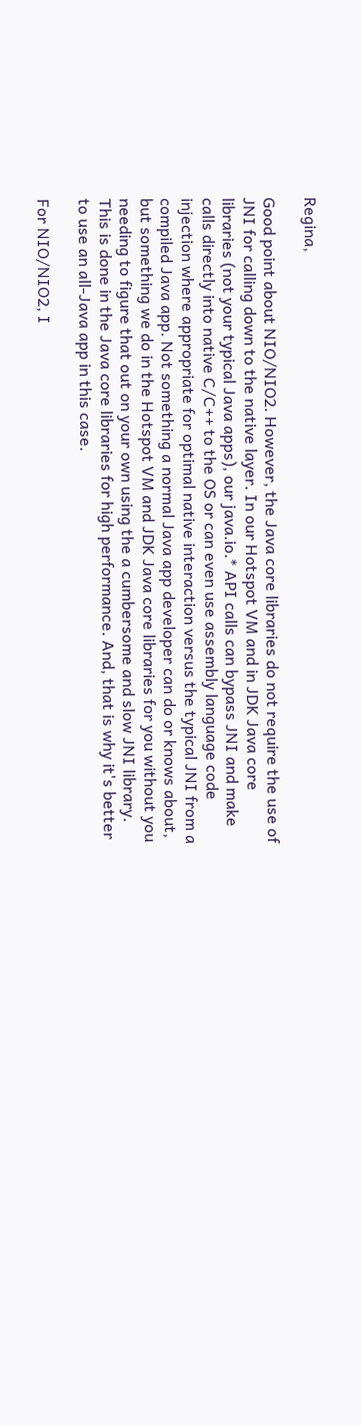Regina,

Good point about NIO/NIO2. However, the Java core libraries do not require the use of JNI for calling down to the native layer. In our Hotspot VM and in JDK Java core libraries (not your typical Java apps), our java.io.* API calls can bypass JNI and make calls directly into native C/C++ to the OS or can even use assembly language code injection where appropriate for optimal native interaction versus the typical JNI from a compiled Java app. Not something a normal Java app developer can do or knows about, but something we do in the Hotspot VM and JDK Java core libraries for you without you needing to figure that out on your own using the a cumbersome and slow JNI library. This is done in the Java core libraries for high performance. And, that is why it's better to use an all-Java app in this case.

For NIO/NIO2, I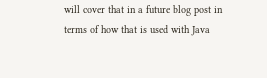will cover that in a future blog post in terms of how that is used with Java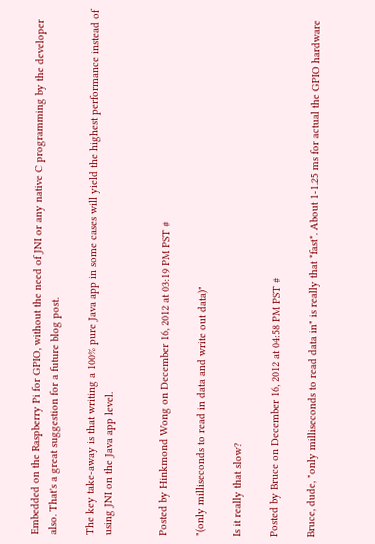Embedded on the Raspberry Pi for GPIO, without the need of JNI or any native C programming by the developer also. That's a great suggestion for a future blog post.

The key take-away is that writing a 100% pure Java app in some cases will yield the highest performance instead of using JNI on the Java app level.


Posted by Hinkmond Wong on December 16, 2012 at 03:19 PM PST #

"(only milliseconds to read in data and write out data)"

Is it really that slow?

Posted by Bruce on December 16, 2012 at 04:58 PM PST #

Bruce, dude, "only milliseconds to read data in" is really that *fast*. About 1-1.25 ms for actual the GPIO hardware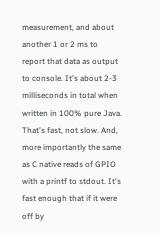measurement, and about another 1 or 2 ms to report that data as output to console. It's about 2-3 milliseconds in total when written in 100% pure Java. That's fast, not slow. And, more importantly the same as C native reads of GPIO with a printf to stdout. It's fast enough that if it were off by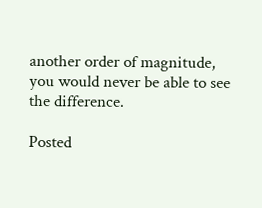another order of magnitude, you would never be able to see the difference.

Posted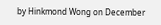by Hinkmond Wong on December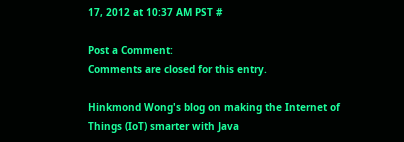17, 2012 at 10:37 AM PST #

Post a Comment:
Comments are closed for this entry.

Hinkmond Wong's blog on making the Internet of Things (IoT) smarter with Java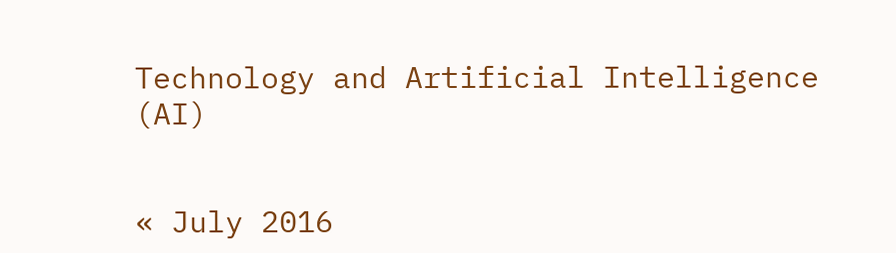Technology and Artificial Intelligence (AI)


« July 2016